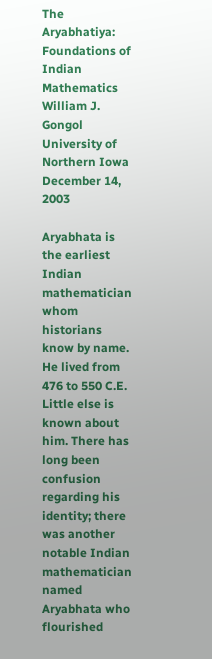The Aryabhatiya: Foundations of Indian Mathematics
William J. Gongol
University of Northern Iowa
December 14, 2003

Aryabhata is the earliest Indian mathematician whom historians know by name. He lived from 476 to 550 C.E. Little else is known about him. There has long been confusion regarding his identity; there was another notable Indian mathematician named Aryabhata who flourished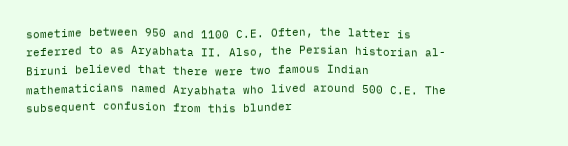sometime between 950 and 1100 C.E. Often, the latter is referred to as Aryabhata II. Also, the Persian historian al-Biruni believed that there were two famous Indian mathematicians named Aryabhata who lived around 500 C.E. The subsequent confusion from this blunder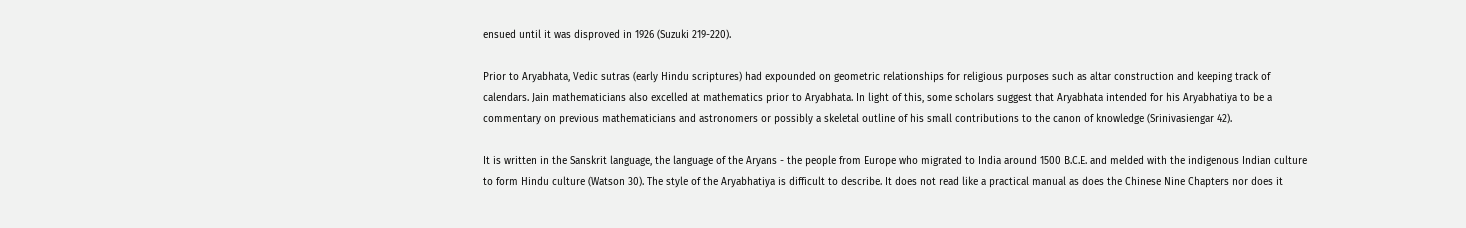ensued until it was disproved in 1926 (Suzuki 219-220).

Prior to Aryabhata, Vedic sutras (early Hindu scriptures) had expounded on geometric relationships for religious purposes such as altar construction and keeping track of calendars. Jain mathematicians also excelled at mathematics prior to Aryabhata. In light of this, some scholars suggest that Aryabhata intended for his Aryabhatiya to be a commentary on previous mathematicians and astronomers or possibly a skeletal outline of his small contributions to the canon of knowledge (Srinivasiengar 42).

It is written in the Sanskrit language, the language of the Aryans - the people from Europe who migrated to India around 1500 B.C.E. and melded with the indigenous Indian culture to form Hindu culture (Watson 30). The style of the Aryabhatiya is difficult to describe. It does not read like a practical manual as does the Chinese Nine Chapters nor does it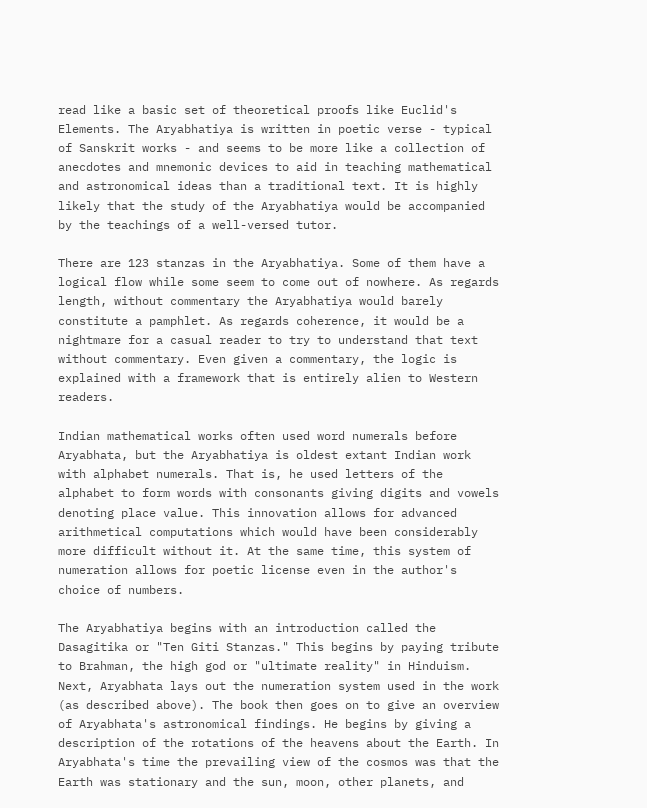read like a basic set of theoretical proofs like Euclid's Elements. The Aryabhatiya is written in poetic verse - typical of Sanskrit works - and seems to be more like a collection of anecdotes and mnemonic devices to aid in teaching mathematical and astronomical ideas than a traditional text. It is highly likely that the study of the Aryabhatiya would be accompanied by the teachings of a well-versed tutor.

There are 123 stanzas in the Aryabhatiya. Some of them have a logical flow while some seem to come out of nowhere. As regards length, without commentary the Aryabhatiya would barely constitute a pamphlet. As regards coherence, it would be a nightmare for a casual reader to try to understand that text without commentary. Even given a commentary, the logic is explained with a framework that is entirely alien to Western readers.

Indian mathematical works often used word numerals before Aryabhata, but the Aryabhatiya is oldest extant Indian work with alphabet numerals. That is, he used letters of the alphabet to form words with consonants giving digits and vowels denoting place value. This innovation allows for advanced arithmetical computations which would have been considerably more difficult without it. At the same time, this system of numeration allows for poetic license even in the author's choice of numbers.

The Aryabhatiya begins with an introduction called the Dasagitika or "Ten Giti Stanzas." This begins by paying tribute to Brahman, the high god or "ultimate reality" in Hinduism. Next, Aryabhata lays out the numeration system used in the work (as described above). The book then goes on to give an overview of Aryabhata's astronomical findings. He begins by giving a description of the rotations of the heavens about the Earth. In Aryabhata's time the prevailing view of the cosmos was that the Earth was stationary and the sun, moon, other planets, and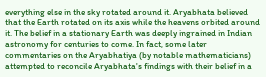everything else in the sky rotated around it. Aryabhata believed that the Earth rotated on its axis while the heavens orbited around it. The belief in a stationary Earth was deeply ingrained in Indian astronomy for centuries to come. In fact, some later commentaries on the Aryabhatiya (by notable mathematicians) attempted to reconcile Aryabhata's findings with their belief in a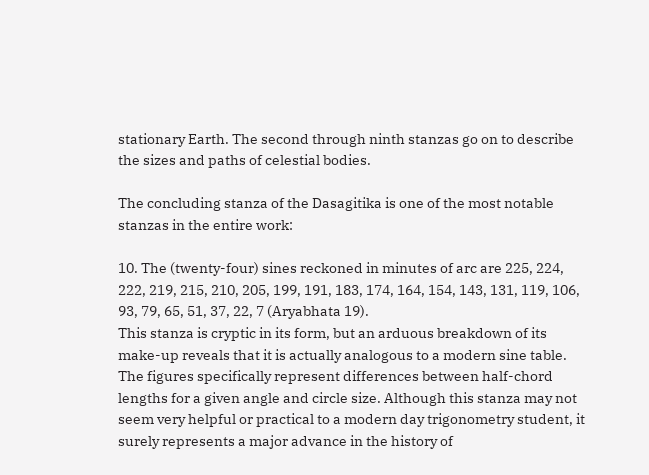stationary Earth. The second through ninth stanzas go on to describe the sizes and paths of celestial bodies.

The concluding stanza of the Dasagitika is one of the most notable stanzas in the entire work:

10. The (twenty-four) sines reckoned in minutes of arc are 225, 224, 222, 219, 215, 210, 205, 199, 191, 183, 174, 164, 154, 143, 131, 119, 106, 93, 79, 65, 51, 37, 22, 7 (Aryabhata 19).
This stanza is cryptic in its form, but an arduous breakdown of its make-up reveals that it is actually analogous to a modern sine table. The figures specifically represent differences between half-chord lengths for a given angle and circle size. Although this stanza may not seem very helpful or practical to a modern day trigonometry student, it surely represents a major advance in the history of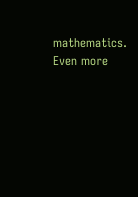mathematics. Even more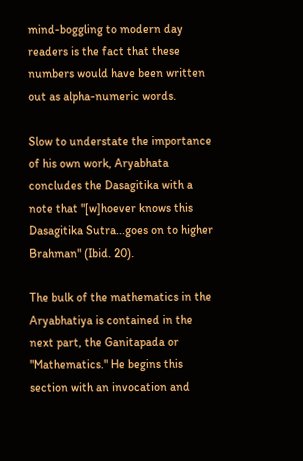mind-boggling to modern day readers is the fact that these numbers would have been written out as alpha-numeric words.

Slow to understate the importance of his own work, Aryabhata concludes the Dasagitika with a note that "[w]hoever knows this Dasagitika Sutra...goes on to higher Brahman" (Ibid. 20).

The bulk of the mathematics in the Aryabhatiya is contained in the next part, the Ganitapada or "Mathematics." He begins this section with an invocation and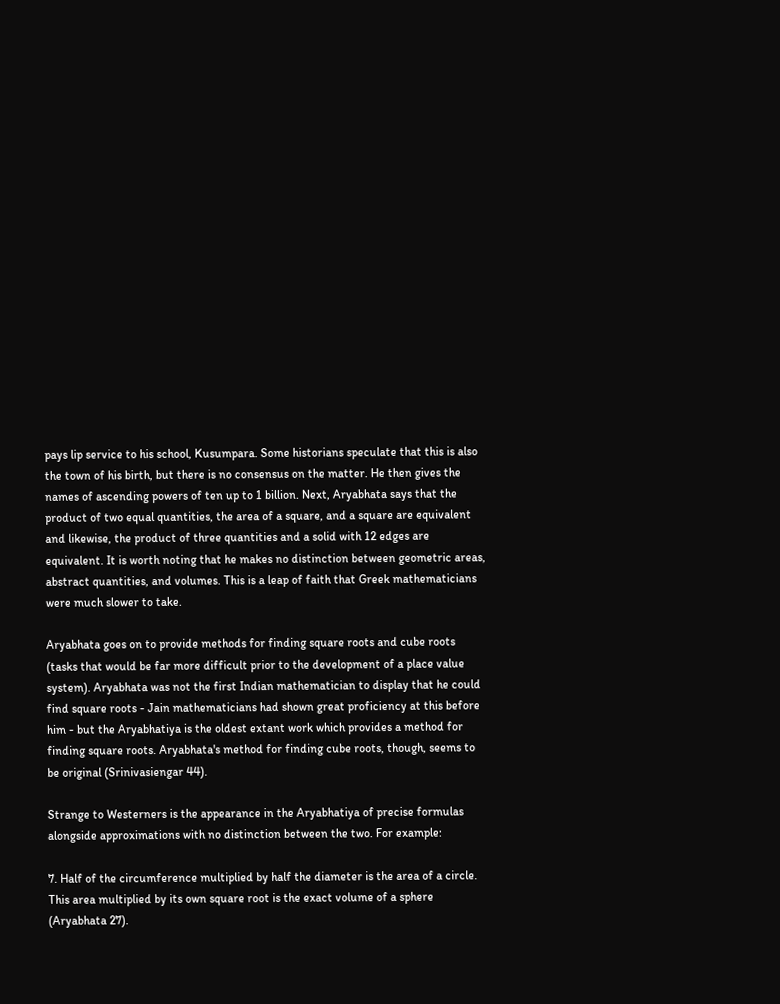pays lip service to his school, Kusumpara. Some historians speculate that this is also the town of his birth, but there is no consensus on the matter. He then gives the names of ascending powers of ten up to 1 billion. Next, Aryabhata says that the product of two equal quantities, the area of a square, and a square are equivalent and likewise, the product of three quantities and a solid with 12 edges are equivalent. It is worth noting that he makes no distinction between geometric areas, abstract quantities, and volumes. This is a leap of faith that Greek mathematicians were much slower to take.

Aryabhata goes on to provide methods for finding square roots and cube roots (tasks that would be far more difficult prior to the development of a place value system). Aryabhata was not the first Indian mathematician to display that he could find square roots - Jain mathematicians had shown great proficiency at this before him - but the Aryabhatiya is the oldest extant work which provides a method for finding square roots. Aryabhata's method for finding cube roots, though, seems to be original (Srinivasiengar 44).

Strange to Westerners is the appearance in the Aryabhatiya of precise formulas alongside approximations with no distinction between the two. For example:

7. Half of the circumference multiplied by half the diameter is the area of a circle. This area multiplied by its own square root is the exact volume of a sphere (Aryabhata 27).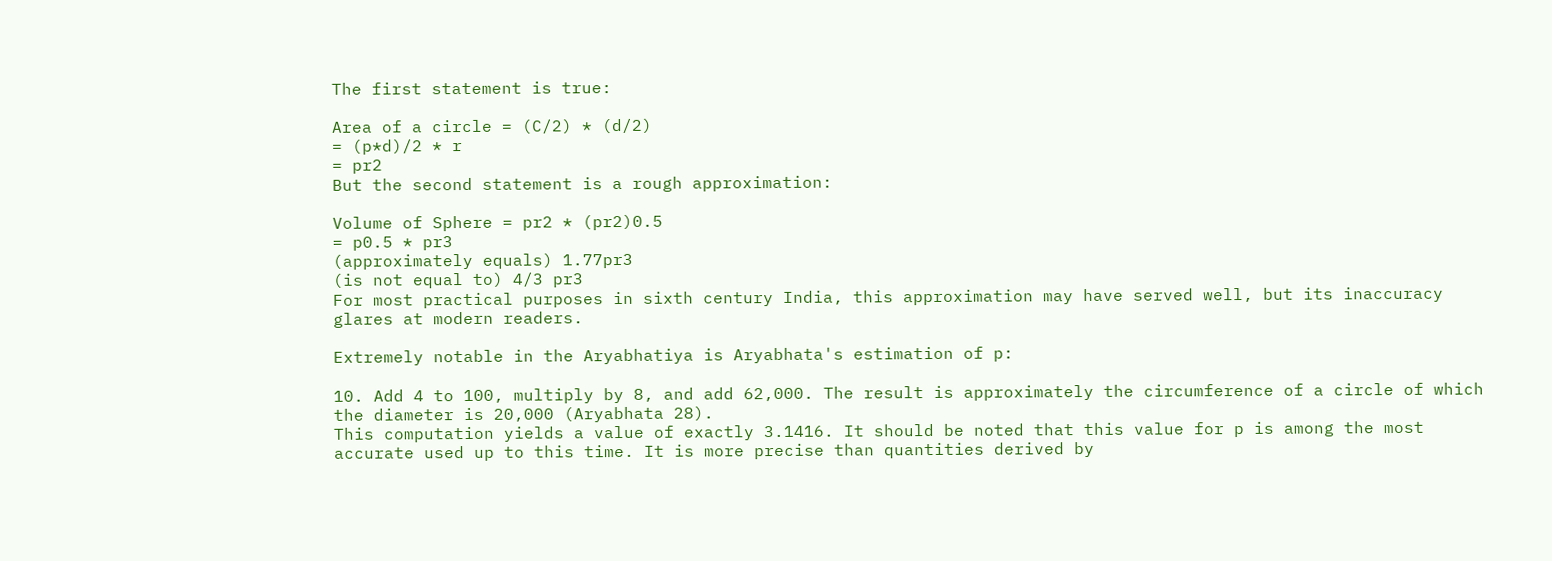The first statement is true:

Area of a circle = (C/2) * (d/2)
= (p*d)/2 * r
= pr2
But the second statement is a rough approximation:

Volume of Sphere = pr2 * (pr2)0.5
= p0.5 * pr3
(approximately equals) 1.77pr3
(is not equal to) 4/3 pr3
For most practical purposes in sixth century India, this approximation may have served well, but its inaccuracy glares at modern readers.

Extremely notable in the Aryabhatiya is Aryabhata's estimation of p:

10. Add 4 to 100, multiply by 8, and add 62,000. The result is approximately the circumference of a circle of which the diameter is 20,000 (Aryabhata 28).
This computation yields a value of exactly 3.1416. It should be noted that this value for p is among the most accurate used up to this time. It is more precise than quantities derived by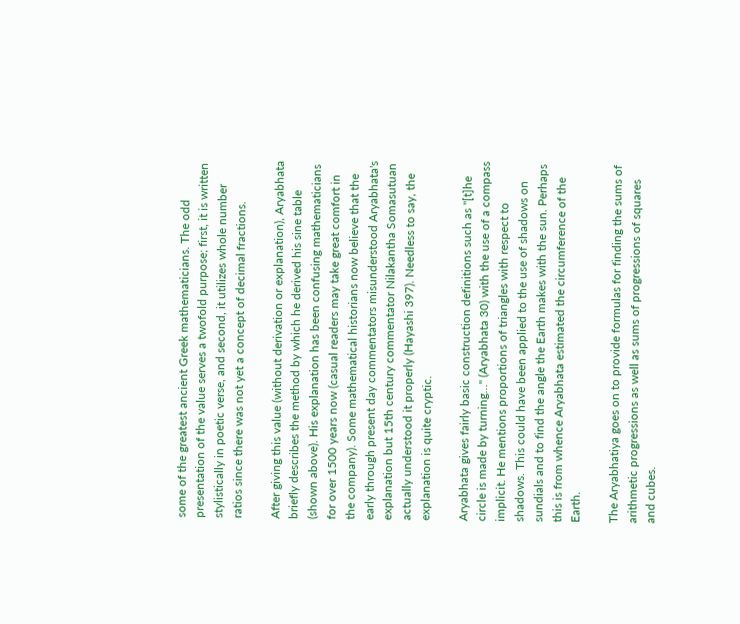some of the greatest ancient Greek mathematicians. The odd presentation of the value serves a twofold purpose; first, it is written stylistically in poetic verse, and second, it utilizes whole number ratios since there was not yet a concept of decimal fractions.

After giving this value (without derivation or explanation), Aryabhata briefly describes the method by which he derived his sine table (shown above). His explanation has been confusing mathematicians for over 1500 years now (casual readers may take great comfort in the company). Some mathematical historians now believe that the early through present day commentators misunderstood Aryabhata's explanation but 15th century commentator Nilakantha Somasutuan actually understood it properly (Hayashi 397). Needless to say, the explanation is quite cryptic.

Aryabhata gives fairly basic construction definitions such as "[t]he circle is made by turning..." (Aryabhata 30) with the use of a compass implicit. He mentions proportions of triangles with respect to shadows. This could have been applied to the use of shadows on sundials and to find the angle the Earth makes with the sun. Perhaps this is from whence Aryabhata estimated the circumference of the Earth.

The Aryabhatiya goes on to provide formulas for finding the sums of arithmetic progressions as well as sums of progressions of squares and cubes.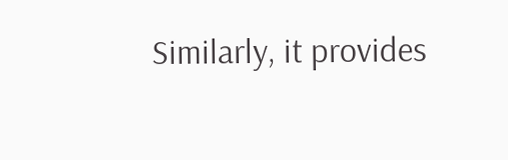Similarly, it provides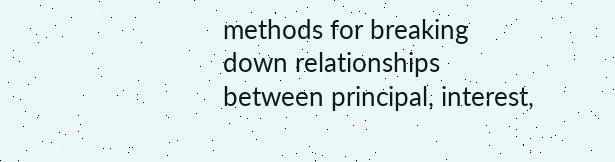methods for breaking down relationships between principal, interest,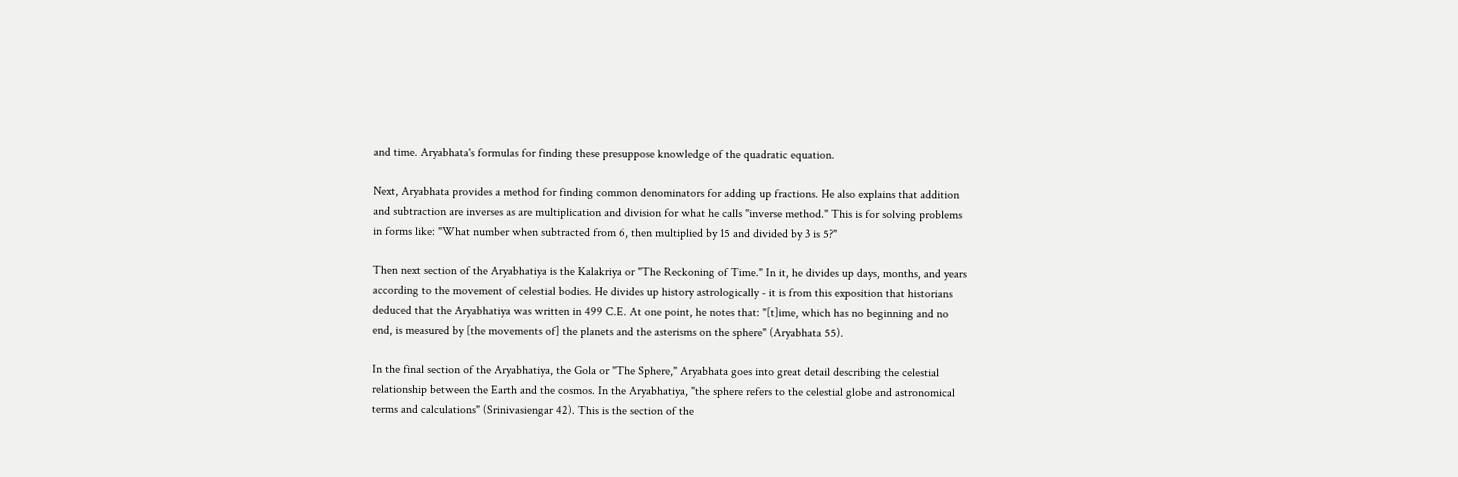and time. Aryabhata's formulas for finding these presuppose knowledge of the quadratic equation.

Next, Aryabhata provides a method for finding common denominators for adding up fractions. He also explains that addition and subtraction are inverses as are multiplication and division for what he calls "inverse method." This is for solving problems in forms like: "What number when subtracted from 6, then multiplied by 15 and divided by 3 is 5?"

Then next section of the Aryabhatiya is the Kalakriya or "The Reckoning of Time." In it, he divides up days, months, and years according to the movement of celestial bodies. He divides up history astrologically - it is from this exposition that historians deduced that the Aryabhatiya was written in 499 C.E. At one point, he notes that: "[t]ime, which has no beginning and no end, is measured by [the movements of] the planets and the asterisms on the sphere" (Aryabhata 55).

In the final section of the Aryabhatiya, the Gola or "The Sphere," Aryabhata goes into great detail describing the celestial relationship between the Earth and the cosmos. In the Aryabhatiya, "the sphere refers to the celestial globe and astronomical terms and calculations" (Srinivasiengar 42). This is the section of the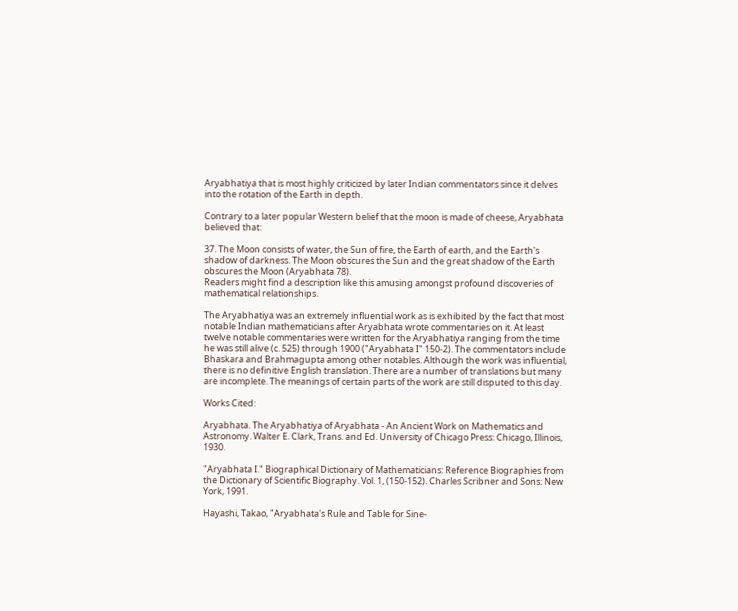Aryabhatiya that is most highly criticized by later Indian commentators since it delves into the rotation of the Earth in depth.

Contrary to a later popular Western belief that the moon is made of cheese, Aryabhata believed that:

37. The Moon consists of water, the Sun of fire, the Earth of earth, and the Earth's shadow of darkness. The Moon obscures the Sun and the great shadow of the Earth obscures the Moon (Aryabhata 78).
Readers might find a description like this amusing amongst profound discoveries of mathematical relationships.

The Aryabhatiya was an extremely influential work as is exhibited by the fact that most notable Indian mathematicians after Aryabhata wrote commentaries on it. At least twelve notable commentaries were written for the Aryabhatiya ranging from the time he was still alive (c. 525) through 1900 ("Aryabhata I" 150-2). The commentators include Bhaskara and Brahmagupta among other notables. Although the work was influential, there is no definitive English translation. There are a number of translations but many are incomplete. The meanings of certain parts of the work are still disputed to this day.

Works Cited:

Aryabhata. The Aryabhatiya of Aryabhata - An Ancient Work on Mathematics and Astronomy. Walter E. Clark, Trans. and Ed. University of Chicago Press: Chicago, Illinois, 1930.

"Aryabhata I." Biographical Dictionary of Mathematicians: Reference Biographies from the Dictionary of Scientific Biography. Vol. 1, (150-152). Charles Scribner and Sons: New York, 1991.

Hayashi, Takao, "Aryabhata's Rule and Table for Sine-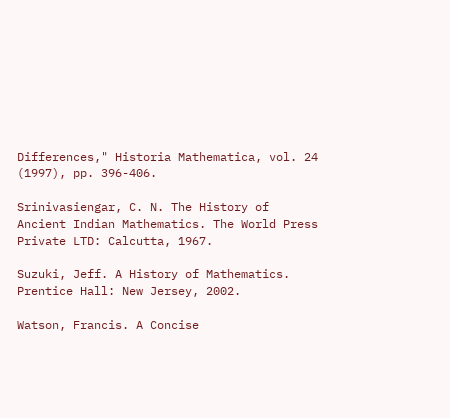Differences," Historia Mathematica, vol. 24 (1997), pp. 396-406.

Srinivasiengar, C. N. The History of Ancient Indian Mathematics. The World Press Private LTD: Calcutta, 1967.

Suzuki, Jeff. A History of Mathematics. Prentice Hall: New Jersey, 2002.

Watson, Francis. A Concise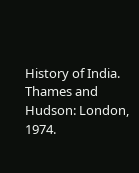History of India. Thames and Hudson: London, 1974.